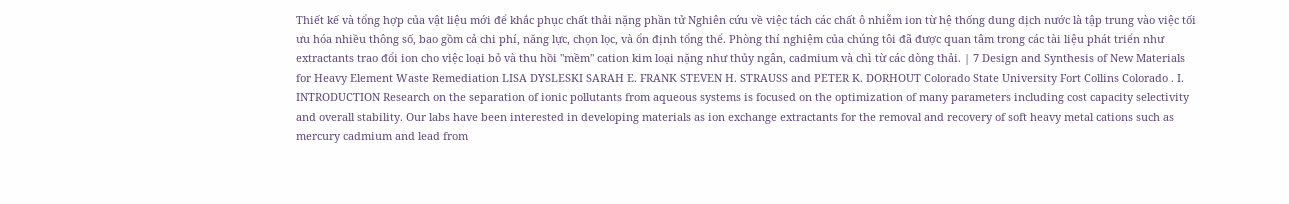Thiết kế và tổng hợp của vật liệu mới để khắc phục chất thải nặng phần tử Nghiên cứu về việc tách các chất ô nhiễm ion từ hệ thống dung dịch nước là tập trung vào việc tối ưu hóa nhiều thông số, bao gồm cả chi phí, năng lực, chọn lọc, và ổn định tổng thể. Phòng thí nghiệm của chúng tôi đã được quan tâm trong các tài liệu phát triển như extractants trao đổi ion cho việc loại bỏ và thu hồi "mềm" cation kim loại nặng như thủy ngân, cadmium và chì từ các dòng thải. | 7 Design and Synthesis of New Materials for Heavy Element Waste Remediation LISA DYSLESKI SARAH E. FRANK STEVEN H. STRAUSS and PETER K. DORHOUT Colorado State University Fort Collins Colorado . I. INTRODUCTION Research on the separation of ionic pollutants from aqueous systems is focused on the optimization of many parameters including cost capacity selectivity and overall stability. Our labs have been interested in developing materials as ion exchange extractants for the removal and recovery of soft heavy metal cations such as mercury cadmium and lead from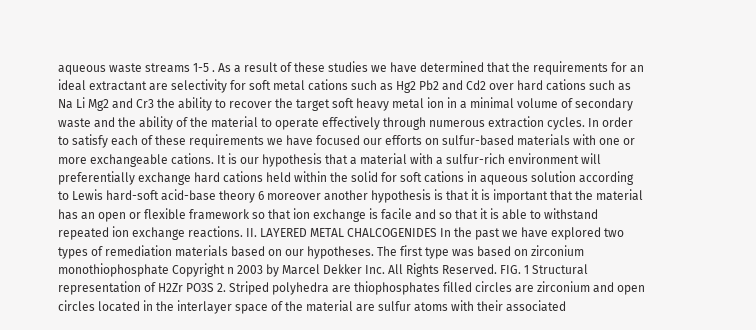aqueous waste streams 1-5 . As a result of these studies we have determined that the requirements for an ideal extractant are selectivity for soft metal cations such as Hg2 Pb2 and Cd2 over hard cations such as Na Li Mg2 and Cr3 the ability to recover the target soft heavy metal ion in a minimal volume of secondary waste and the ability of the material to operate effectively through numerous extraction cycles. In order to satisfy each of these requirements we have focused our efforts on sulfur-based materials with one or more exchangeable cations. It is our hypothesis that a material with a sulfur-rich environment will preferentially exchange hard cations held within the solid for soft cations in aqueous solution according to Lewis hard-soft acid-base theory 6 moreover another hypothesis is that it is important that the material has an open or flexible framework so that ion exchange is facile and so that it is able to withstand repeated ion exchange reactions. II. LAYERED METAL CHALCOGENIDES In the past we have explored two types of remediation materials based on our hypotheses. The first type was based on zirconium monothiophosphate Copyright n 2003 by Marcel Dekker Inc. All Rights Reserved. FIG. 1 Structural representation of H2Zr PO3S 2. Striped polyhedra are thiophosphates filled circles are zirconium and open circles located in the interlayer space of the material are sulfur atoms with their associated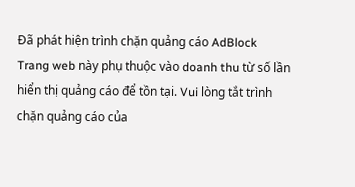Đã phát hiện trình chặn quảng cáo AdBlock
Trang web này phụ thuộc vào doanh thu từ số lần hiển thị quảng cáo để tồn tại. Vui lòng tắt trình chặn quảng cáo của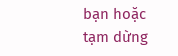bạn hoặc tạm dừng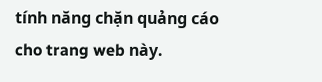tính năng chặn quảng cáo cho trang web này.